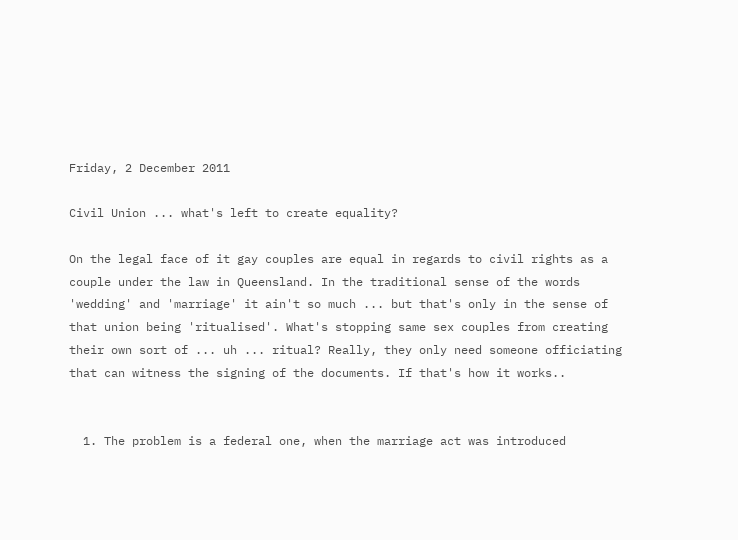Friday, 2 December 2011

Civil Union ... what's left to create equality?

On the legal face of it gay couples are equal in regards to civil rights as a couple under the law in Queensland. In the traditional sense of the words 'wedding' and 'marriage' it ain't so much ... but that's only in the sense of that union being 'ritualised'. What's stopping same sex couples from creating their own sort of ... uh ... ritual? Really, they only need someone officiating that can witness the signing of the documents. If that's how it works..


  1. The problem is a federal one, when the marriage act was introduced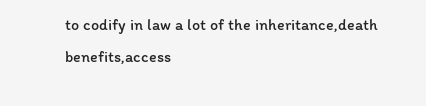to codify in law a lot of the inheritance,death benefits,access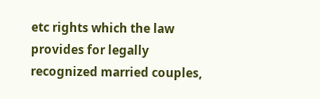etc rights which the law provides for legally recognized married couples,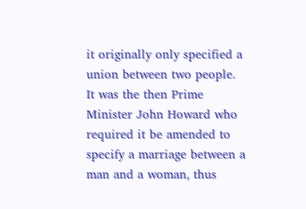it originally only specified a union between two people. It was the then Prime Minister John Howard who required it be amended to specify a marriage between a man and a woman, thus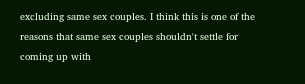excluding same sex couples. I think this is one of the reasons that same sex couples shouldn't settle for coming up with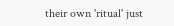their own 'ritual' just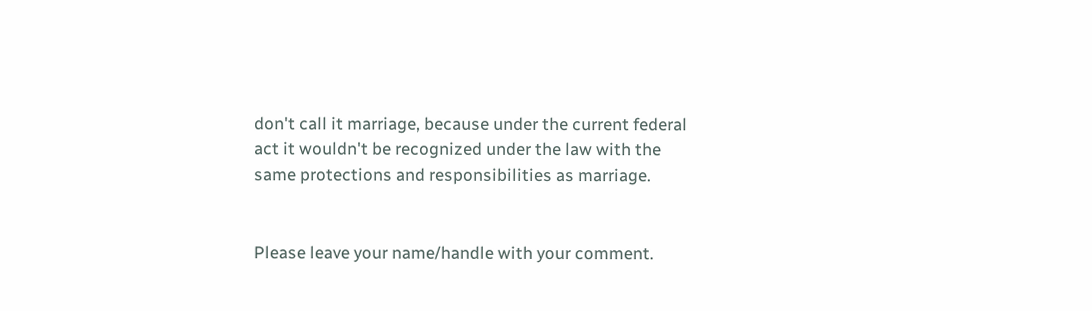don't call it marriage, because under the current federal act it wouldn't be recognized under the law with the same protections and responsibilities as marriage.


Please leave your name/handle with your comment.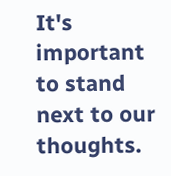It's important to stand next to our thoughts.